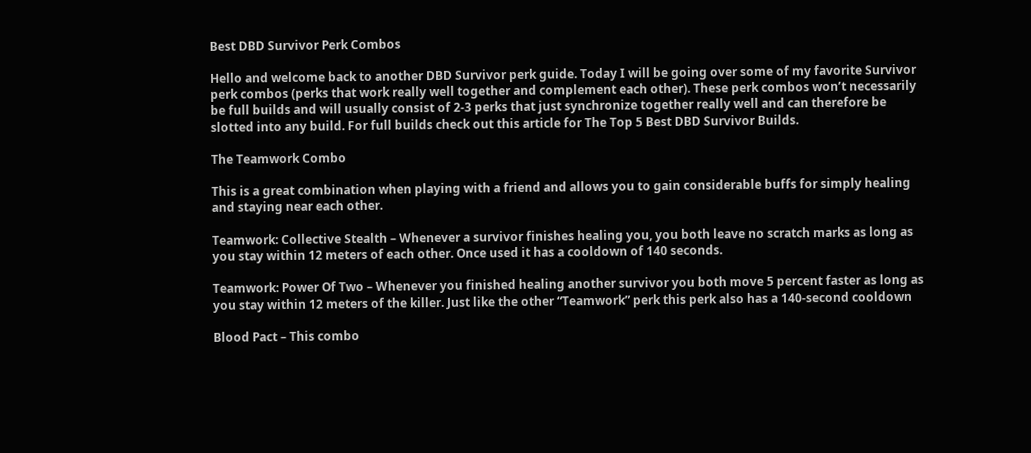Best DBD Survivor Perk Combos

Hello and welcome back to another DBD Survivor perk guide. Today I will be going over some of my favorite Survivor perk combos (perks that work really well together and complement each other). These perk combos won’t necessarily be full builds and will usually consist of 2-3 perks that just synchronize together really well and can therefore be slotted into any build. For full builds check out this article for The Top 5 Best DBD Survivor Builds.

The Teamwork Combo

This is a great combination when playing with a friend and allows you to gain considerable buffs for simply healing and staying near each other.

Teamwork: Collective Stealth – Whenever a survivor finishes healing you, you both leave no scratch marks as long as you stay within 12 meters of each other. Once used it has a cooldown of 140 seconds.

Teamwork: Power Of Two – Whenever you finished healing another survivor you both move 5 percent faster as long as you stay within 12 meters of the killer. Just like the other “Teamwork” perk this perk also has a 140-second cooldown

Blood Pact – This combo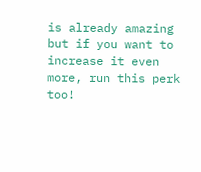is already amazing but if you want to increase it even more, run this perk too!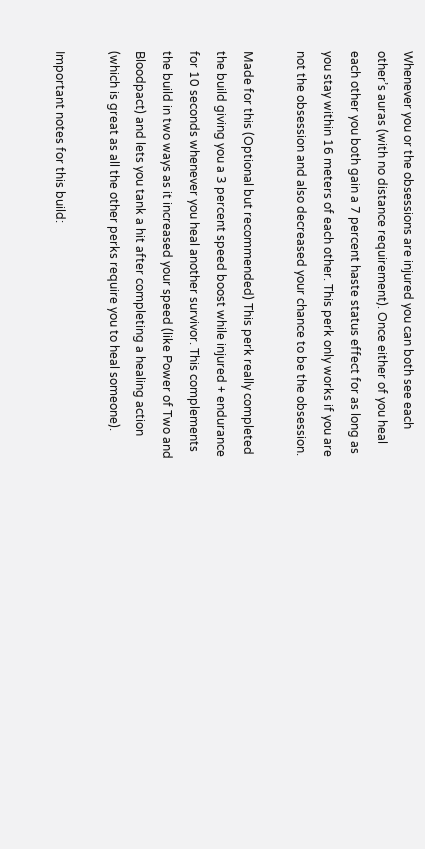Whenever you or the obsessions are injured you can both see each other’s auras (with no distance requirement). Once either of you heal each other you both gain a 7 percent haste status effect for as long as you stay within 16 meters of each other. This perk only works if you are not the obsession and also decreased your chance to be the obsession.

Made for this (Optional but recommended) This perk really completed the build giving you a 3 percent speed boost while injured + endurance for 10 seconds whenever you heal another survivor. This complements the build in two ways as it increased your speed (like Power of Two and Bloodpact) and lets you tank a hit after completing a healing action (which is great as all the other perks require you to heal someone).

Important notes for this build: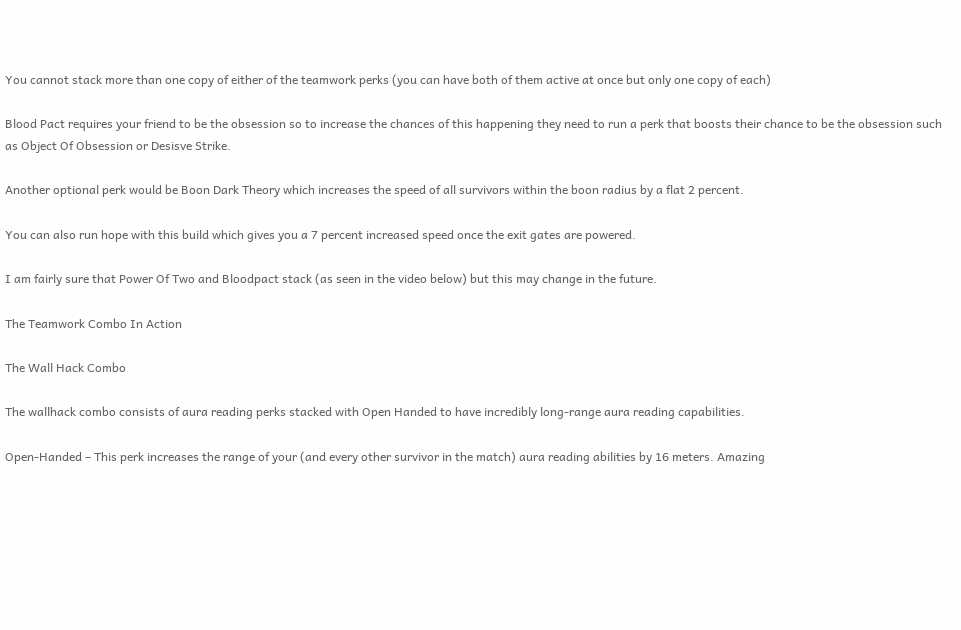You cannot stack more than one copy of either of the teamwork perks (you can have both of them active at once but only one copy of each)

Blood Pact requires your friend to be the obsession so to increase the chances of this happening they need to run a perk that boosts their chance to be the obsession such as Object Of Obsession or Desisve Strike.

Another optional perk would be Boon Dark Theory which increases the speed of all survivors within the boon radius by a flat 2 percent.

You can also run hope with this build which gives you a 7 percent increased speed once the exit gates are powered.

I am fairly sure that Power Of Two and Bloodpact stack (as seen in the video below) but this may change in the future.

The Teamwork Combo In Action

The Wall Hack Combo

The wallhack combo consists of aura reading perks stacked with Open Handed to have incredibly long-range aura reading capabilities.

Open-Handed – This perk increases the range of your (and every other survivor in the match) aura reading abilities by 16 meters. Amazing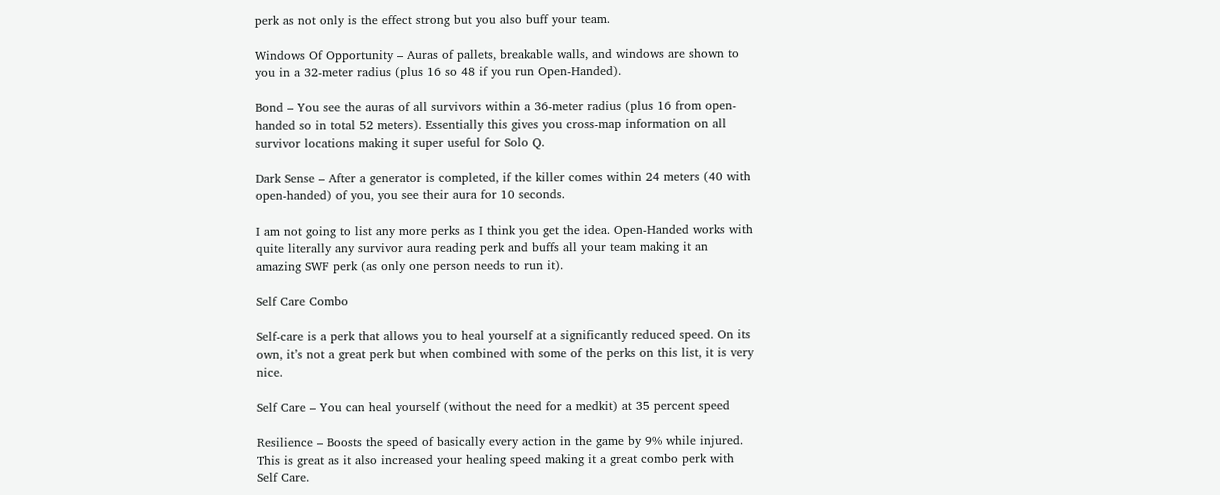perk as not only is the effect strong but you also buff your team.

Windows Of Opportunity – Auras of pallets, breakable walls, and windows are shown to you in a 32-meter radius (plus 16 so 48 if you run Open-Handed).

Bond – You see the auras of all survivors within a 36-meter radius (plus 16 from open-handed so in total 52 meters). Essentially this gives you cross-map information on all survivor locations making it super useful for Solo Q.

Dark Sense – After a generator is completed, if the killer comes within 24 meters (40 with open-handed) of you, you see their aura for 10 seconds.

I am not going to list any more perks as I think you get the idea. Open-Handed works with quite literally any survivor aura reading perk and buffs all your team making it an amazing SWF perk (as only one person needs to run it).

Self Care Combo

Self-care is a perk that allows you to heal yourself at a significantly reduced speed. On its own, it’s not a great perk but when combined with some of the perks on this list, it is very nice.

Self Care – You can heal yourself (without the need for a medkit) at 35 percent speed

Resilience – Boosts the speed of basically every action in the game by 9% while injured. This is great as it also increased your healing speed making it a great combo perk with Self Care.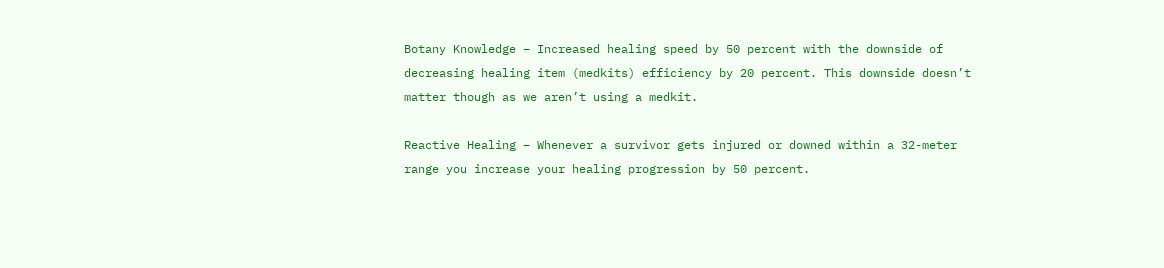Botany Knowledge – Increased healing speed by 50 percent with the downside of decreasing healing item (medkits) efficiency by 20 percent. This downside doesn’t matter though as we aren’t using a medkit.

Reactive Healing – Whenever a survivor gets injured or downed within a 32-meter range you increase your healing progression by 50 percent.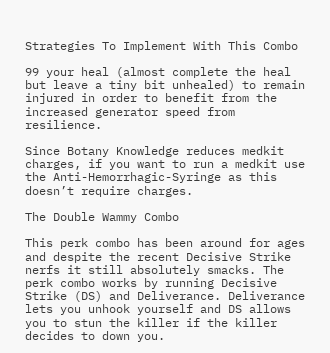Strategies To Implement With This Combo

99 your heal (almost complete the heal but leave a tiny bit unhealed) to remain injured in order to benefit from the increased generator speed from resilience.

Since Botany Knowledge reduces medkit charges, if you want to run a medkit use the Anti-Hemorrhagic-Syringe as this doesn’t require charges.

The Double Wammy Combo

This perk combo has been around for ages and despite the recent Decisive Strike nerfs it still absolutely smacks. The perk combo works by running Decisive Strike (DS) and Deliverance. Deliverance lets you unhook yourself and DS allows you to stun the killer if the killer decides to down you.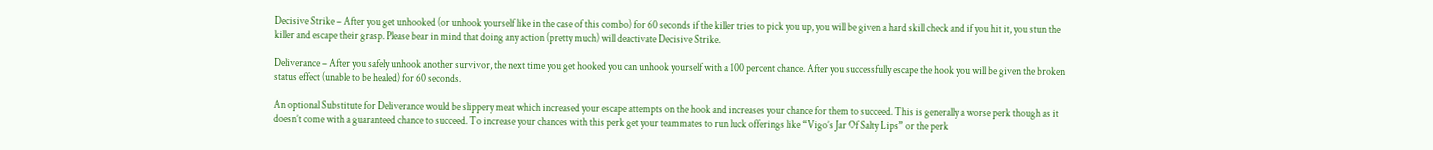Decisive Strike – After you get unhooked (or unhook yourself like in the case of this combo) for 60 seconds if the killer tries to pick you up, you will be given a hard skill check and if you hit it, you stun the killer and escape their grasp. Please bear in mind that doing any action (pretty much) will deactivate Decisive Strike.

Deliverance – After you safely unhook another survivor, the next time you get hooked you can unhook yourself with a 100 percent chance. After you successfully escape the hook you will be given the broken status effect (unable to be healed) for 60 seconds.

An optional Substitute for Deliverance would be slippery meat which increased your escape attempts on the hook and increases your chance for them to succeed. This is generally a worse perk though as it doesn’t come with a guaranteed chance to succeed. To increase your chances with this perk get your teammates to run luck offerings like “Vigo’s Jar Of Salty Lips” or the perk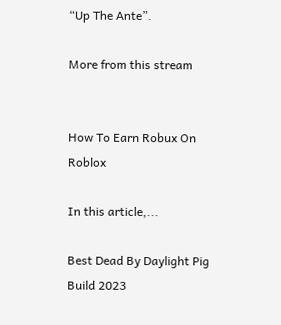“Up The Ante”.

More from this stream


How To Earn Robux On Roblox

In this article,...

Best Dead By Daylight Pig Build 2023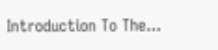Introduction To The...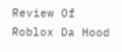Review Of Roblox Da Hood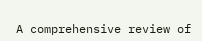A comprehensive review of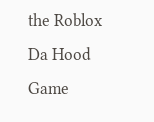the Roblox Da Hood Game